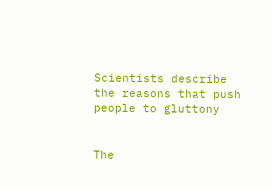Scientists describe the reasons that push people to gluttony


The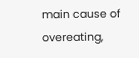main cause of overeating,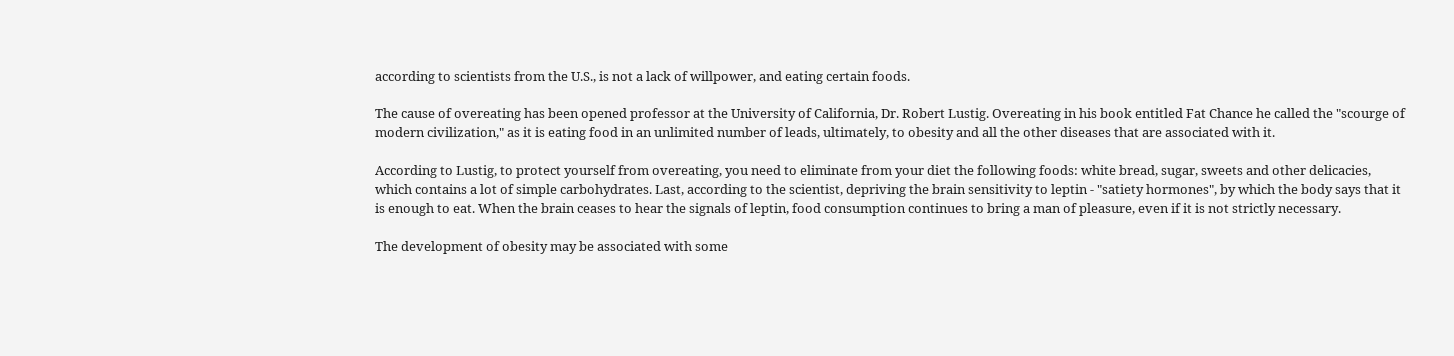according to scientists from the U.S., is not a lack of willpower, and eating certain foods.

The cause of overeating has been opened professor at the University of California, Dr. Robert Lustig. Overeating in his book entitled Fat Chance he called the "scourge of modern civilization," as it is eating food in an unlimited number of leads, ultimately, to obesity and all the other diseases that are associated with it.

According to Lustig, to protect yourself from overeating, you need to eliminate from your diet the following foods: white bread, sugar, sweets and other delicacies, which contains a lot of simple carbohydrates. Last, according to the scientist, depriving the brain sensitivity to leptin - "satiety hormones", by which the body says that it is enough to eat. When the brain ceases to hear the signals of leptin, food consumption continues to bring a man of pleasure, even if it is not strictly necessary.

The development of obesity may be associated with some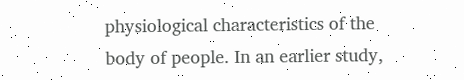physiological characteristics of the body of people. In an earlier study,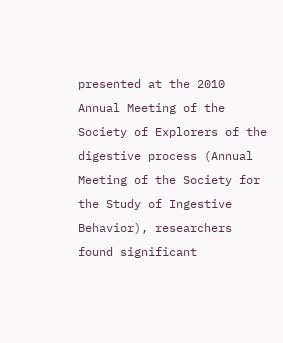presented at the 2010 Annual Meeting of the Society of Explorers of the digestive process (Annual Meeting of the Society for the Study of Ingestive Behavior), researchers found significant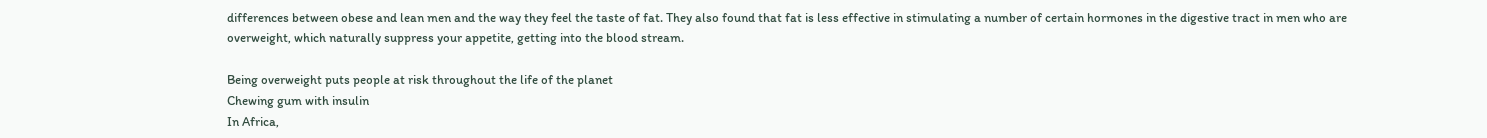differences between obese and lean men and the way they feel the taste of fat. They also found that fat is less effective in stimulating a number of certain hormones in the digestive tract in men who are overweight, which naturally suppress your appetite, getting into the blood stream.

Being overweight puts people at risk throughout the life of the planet
Chewing gum with insulin
In Africa,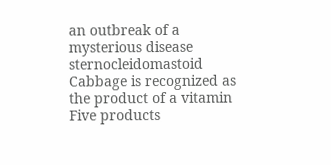an outbreak of a mysterious disease sternocleidomastoid
Cabbage is recognized as the product of a vitamin
Five products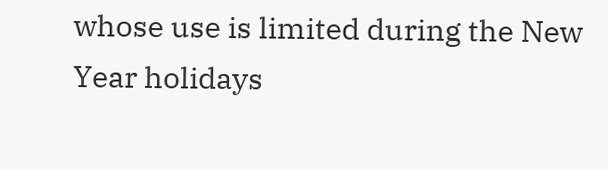whose use is limited during the New Year holidays